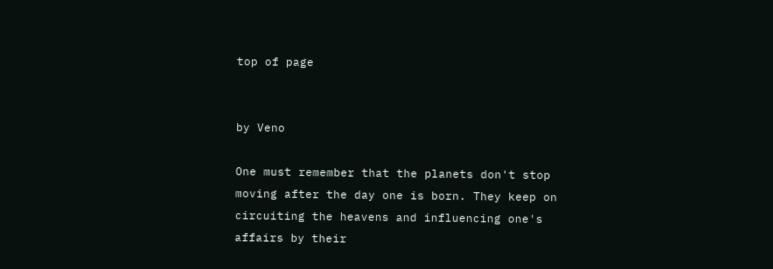top of page


by Veno

One must remember that the planets don't stop moving after the day one is born. They keep on circuiting the heavens and influencing one's affairs by their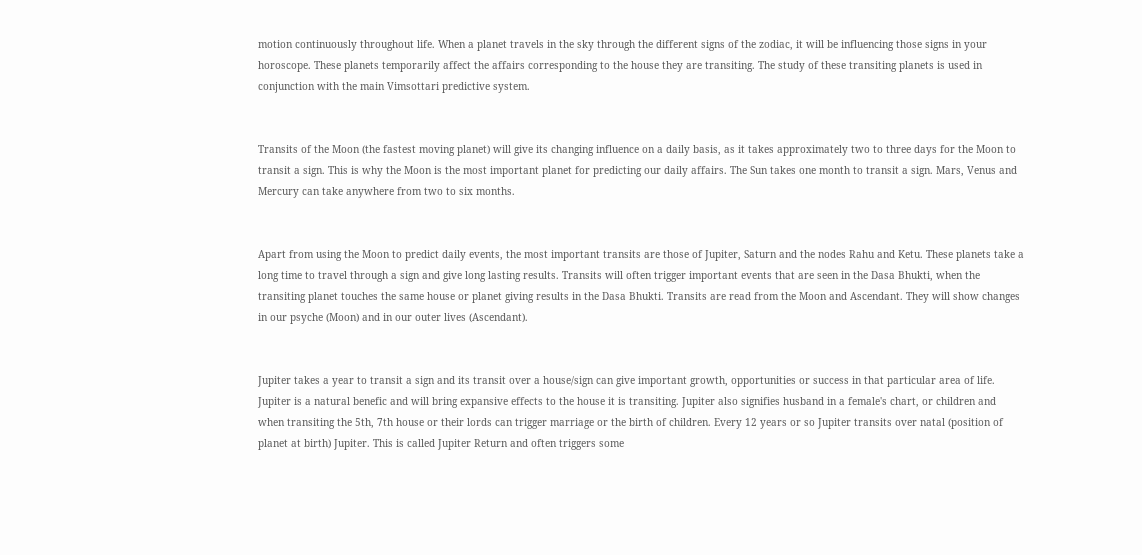motion continuously throughout life. When a planet travels in the sky through the different signs of the zodiac, it will be influencing those signs in your horoscope. These planets temporarily affect the affairs corresponding to the house they are transiting. The study of these transiting planets is used in conjunction with the main Vimsottari predictive system.


Transits of the Moon (the fastest moving planet) will give its changing influence on a daily basis, as it takes approximately two to three days for the Moon to transit a sign. This is why the Moon is the most important planet for predicting our daily affairs. The Sun takes one month to transit a sign. Mars, Venus and Mercury can take anywhere from two to six months.


Apart from using the Moon to predict daily events, the most important transits are those of Jupiter, Saturn and the nodes Rahu and Ketu. These planets take a long time to travel through a sign and give long lasting results. Transits will often trigger important events that are seen in the Dasa Bhukti, when the transiting planet touches the same house or planet giving results in the Dasa Bhukti. Transits are read from the Moon and Ascendant. They will show changes in our psyche (Moon) and in our outer lives (Ascendant).


Jupiter takes a year to transit a sign and its transit over a house/sign can give important growth, opportunities or success in that particular area of life. Jupiter is a natural benefic and will bring expansive effects to the house it is transiting. Jupiter also signifies husband in a female's chart, or children and when transiting the 5th, 7th house or their lords can trigger marriage or the birth of children. Every 12 years or so Jupiter transits over natal (position of planet at birth) Jupiter. This is called Jupiter Return and often triggers some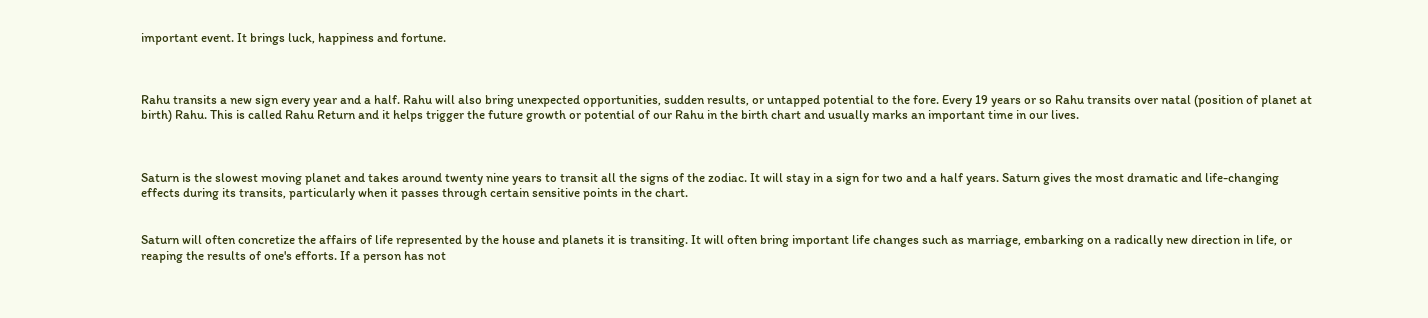important event. It brings luck, happiness and fortune.



Rahu transits a new sign every year and a half. Rahu will also bring unexpected opportunities, sudden results, or untapped potential to the fore. Every 19 years or so Rahu transits over natal (position of planet at birth) Rahu. This is called Rahu Return and it helps trigger the future growth or potential of our Rahu in the birth chart and usually marks an important time in our lives.



Saturn is the slowest moving planet and takes around twenty nine years to transit all the signs of the zodiac. It will stay in a sign for two and a half years. Saturn gives the most dramatic and life-changing effects during its transits, particularly when it passes through certain sensitive points in the chart.


Saturn will often concretize the affairs of life represented by the house and planets it is transiting. It will often bring important life changes such as marriage, embarking on a radically new direction in life, or reaping the results of one's efforts. If a person has not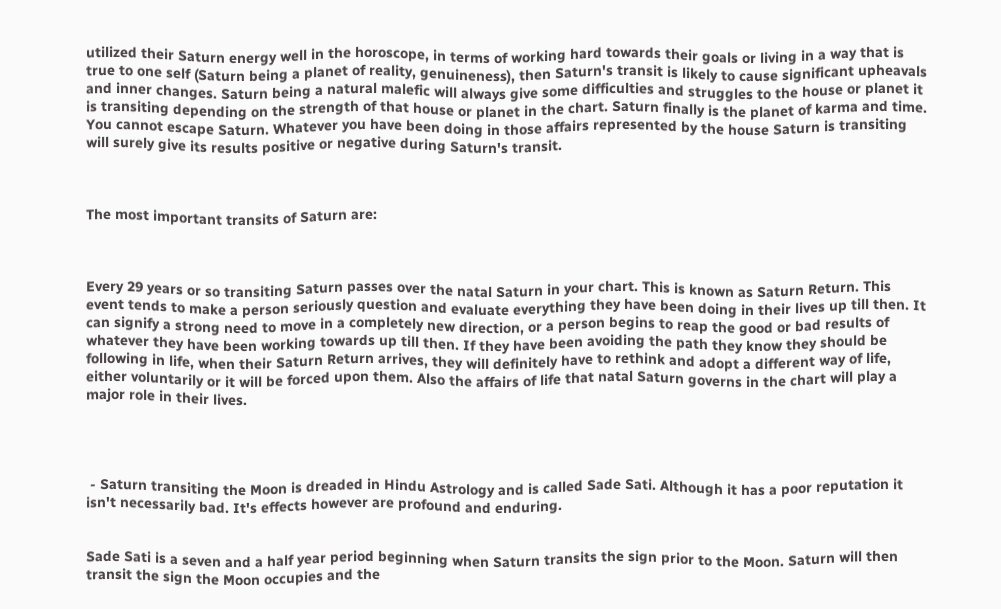utilized their Saturn energy well in the horoscope, in terms of working hard towards their goals or living in a way that is true to one self (Saturn being a planet of reality, genuineness), then Saturn's transit is likely to cause significant upheavals and inner changes. Saturn being a natural malefic will always give some difficulties and struggles to the house or planet it is transiting depending on the strength of that house or planet in the chart. Saturn finally is the planet of karma and time. You cannot escape Saturn. Whatever you have been doing in those affairs represented by the house Saturn is transiting will surely give its results positive or negative during Saturn's transit.



The most important transits of Saturn are:



Every 29 years or so transiting Saturn passes over the natal Saturn in your chart. This is known as Saturn Return. This event tends to make a person seriously question and evaluate everything they have been doing in their lives up till then. It can signify a strong need to move in a completely new direction, or a person begins to reap the good or bad results of whatever they have been working towards up till then. If they have been avoiding the path they know they should be following in life, when their Saturn Return arrives, they will definitely have to rethink and adopt a different way of life, either voluntarily or it will be forced upon them. Also the affairs of life that natal Saturn governs in the chart will play a major role in their lives.




 - Saturn transiting the Moon is dreaded in Hindu Astrology and is called Sade Sati. Although it has a poor reputation it isn't necessarily bad. It's effects however are profound and enduring.


Sade Sati is a seven and a half year period beginning when Saturn transits the sign prior to the Moon. Saturn will then transit the sign the Moon occupies and the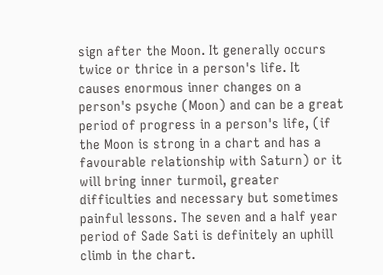sign after the Moon. It generally occurs twice or thrice in a person's life. It causes enormous inner changes on a person's psyche (Moon) and can be a great period of progress in a person's life, (if the Moon is strong in a chart and has a favourable relationship with Saturn) or it will bring inner turmoil, greater difficulties and necessary but sometimes painful lessons. The seven and a half year period of Sade Sati is definitely an uphill climb in the chart.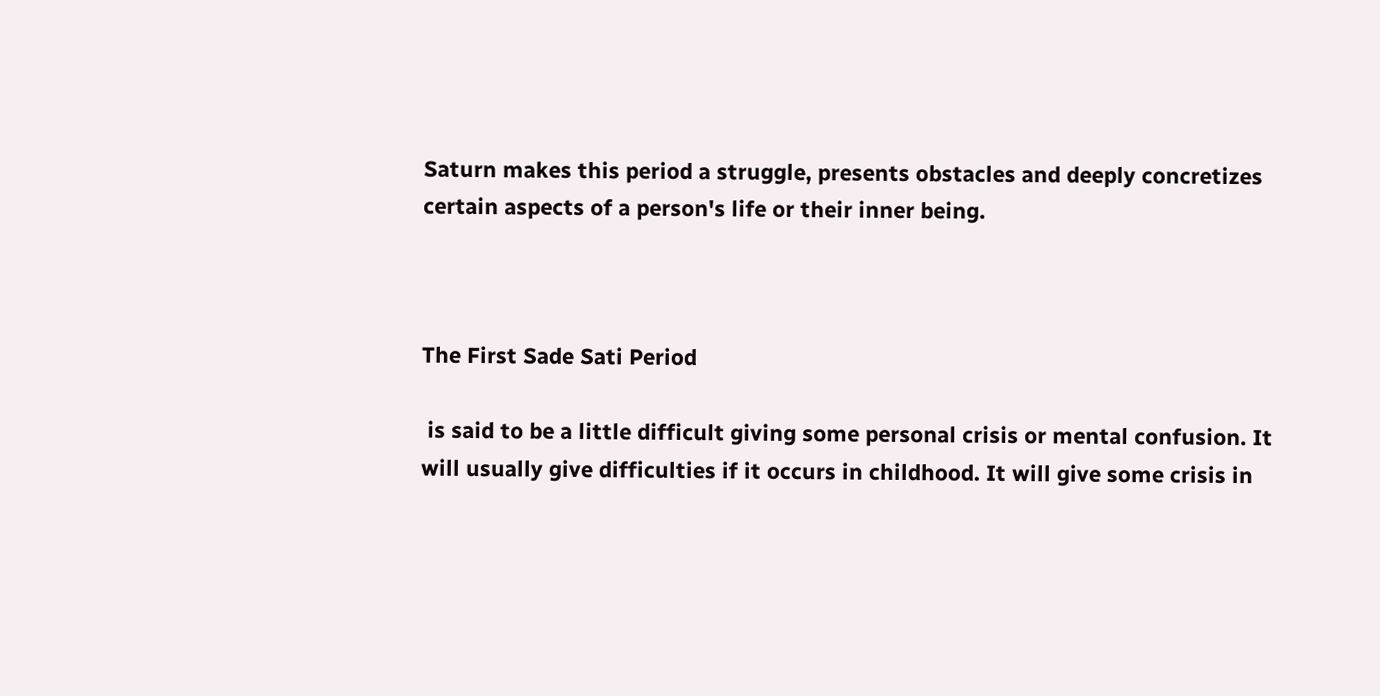Saturn makes this period a struggle, presents obstacles and deeply concretizes certain aspects of a person's life or their inner being.



The First Sade Sati Period

 is said to be a little difficult giving some personal crisis or mental confusion. It will usually give difficulties if it occurs in childhood. It will give some crisis in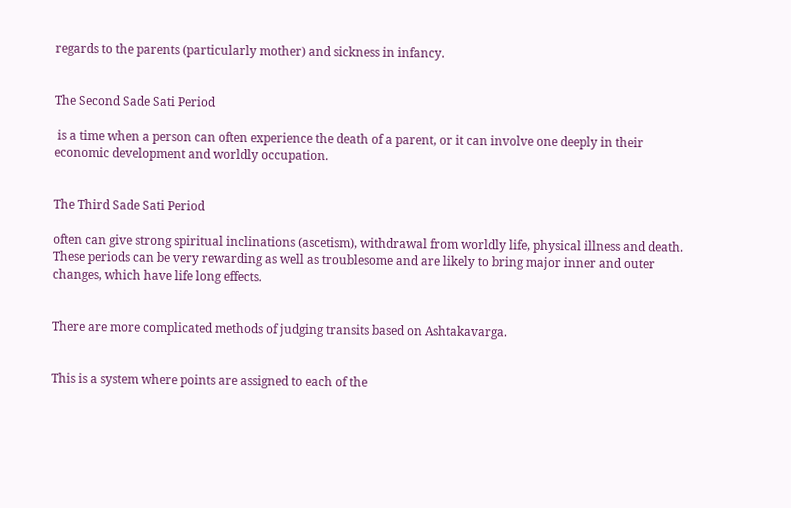regards to the parents (particularly mother) and sickness in infancy.


The Second Sade Sati Period

 is a time when a person can often experience the death of a parent, or it can involve one deeply in their economic development and worldly occupation.


The Third Sade Sati Period

often can give strong spiritual inclinations (ascetism), withdrawal from worldly life, physical illness and death. These periods can be very rewarding as well as troublesome and are likely to bring major inner and outer changes, which have life long effects.


There are more complicated methods of judging transits based on Ashtakavarga.


This is a system where points are assigned to each of the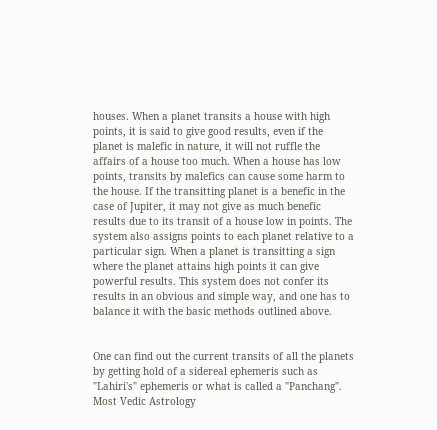houses. When a planet transits a house with high points, it is said to give good results, even if the planet is malefic in nature, it will not ruffle the affairs of a house too much. When a house has low points, transits by malefics can cause some harm to the house. If the transitting planet is a benefic in the case of Jupiter, it may not give as much benefic results due to its transit of a house low in points. The system also assigns points to each planet relative to a particular sign. When a planet is transitting a sign where the planet attains high points it can give powerful results. This system does not confer its results in an obvious and simple way, and one has to balance it with the basic methods outlined above.


One can find out the current transits of all the planets by getting hold of a sidereal ephemeris such as "Lahiri's" ephemeris or what is called a "Panchang". Most Vedic Astrology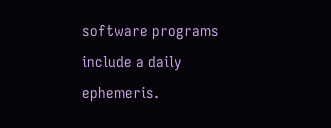software programs include a daily  ephemeris.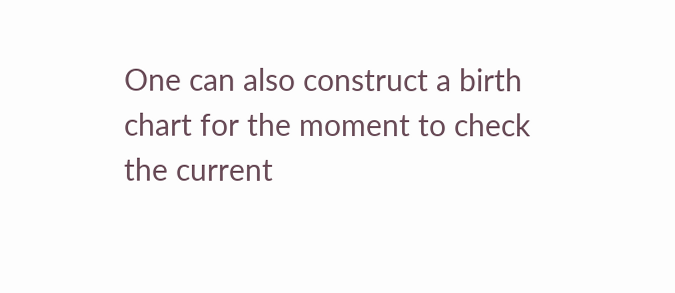One can also construct a birth chart for the moment to check the current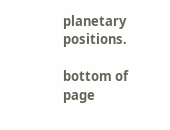planetary positions.

bottom of page